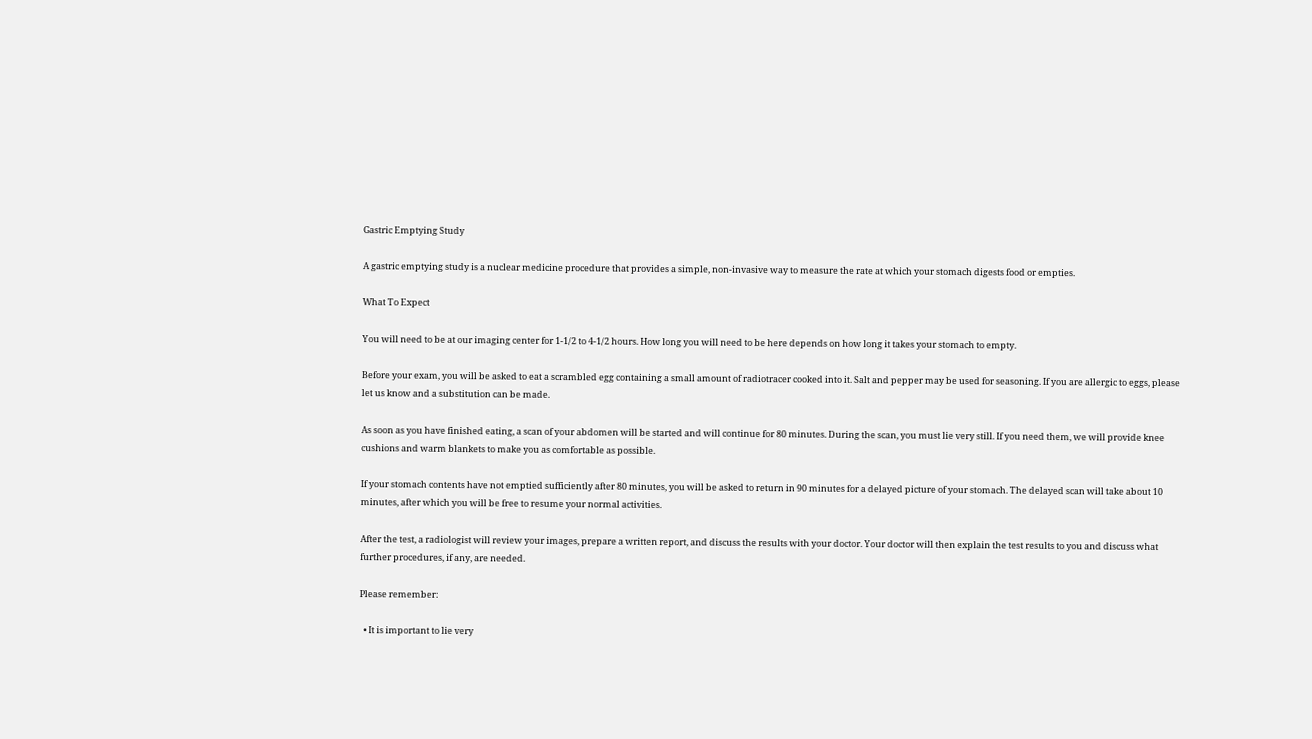Gastric Emptying Study

A gastric emptying study is a nuclear medicine procedure that provides a simple, non-invasive way to measure the rate at which your stomach digests food or empties.

What To Expect

You will need to be at our imaging center for 1-1/2 to 4-1/2 hours. How long you will need to be here depends on how long it takes your stomach to empty.

Before your exam, you will be asked to eat a scrambled egg containing a small amount of radiotracer cooked into it. Salt and pepper may be used for seasoning. If you are allergic to eggs, please let us know and a substitution can be made.

As soon as you have finished eating, a scan of your abdomen will be started and will continue for 80 minutes. During the scan, you must lie very still. If you need them, we will provide knee cushions and warm blankets to make you as comfortable as possible.

If your stomach contents have not emptied sufficiently after 80 minutes, you will be asked to return in 90 minutes for a delayed picture of your stomach. The delayed scan will take about 10 minutes, after which you will be free to resume your normal activities.

After the test, a radiologist will review your images, prepare a written report, and discuss the results with your doctor. Your doctor will then explain the test results to you and discuss what further procedures, if any, are needed.

Please remember:

  • It is important to lie very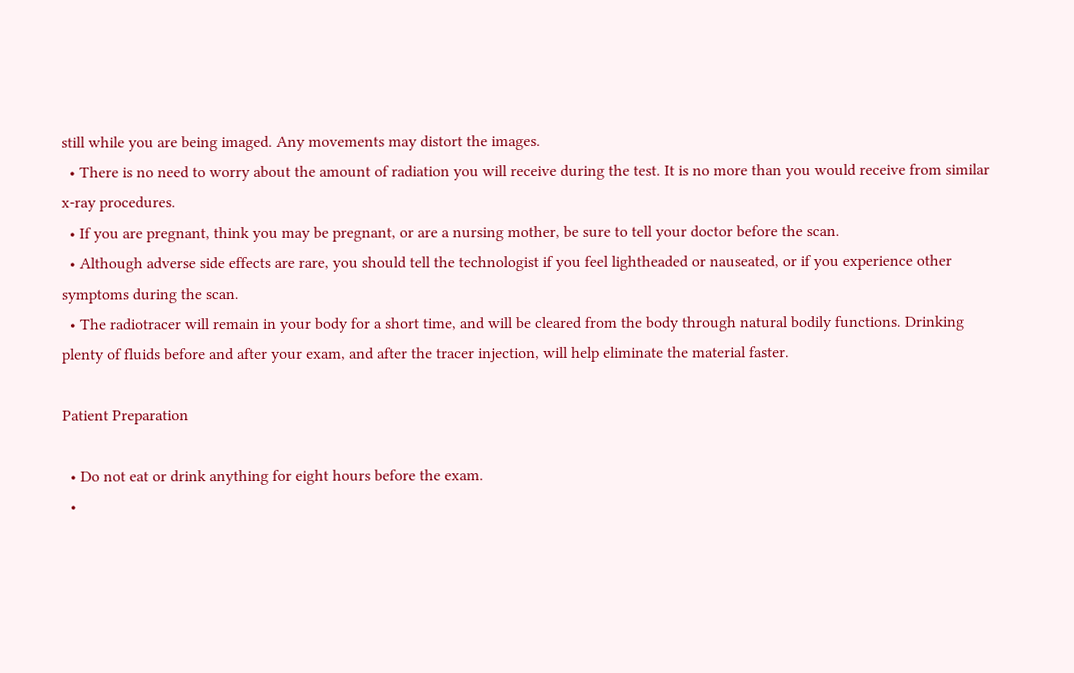still while you are being imaged. Any movements may distort the images.
  • There is no need to worry about the amount of radiation you will receive during the test. It is no more than you would receive from similar x-ray procedures.
  • If you are pregnant, think you may be pregnant, or are a nursing mother, be sure to tell your doctor before the scan.
  • Although adverse side effects are rare, you should tell the technologist if you feel lightheaded or nauseated, or if you experience other symptoms during the scan.
  • The radiotracer will remain in your body for a short time, and will be cleared from the body through natural bodily functions. Drinking plenty of fluids before and after your exam, and after the tracer injection, will help eliminate the material faster.

Patient Preparation

  • Do not eat or drink anything for eight hours before the exam.
  •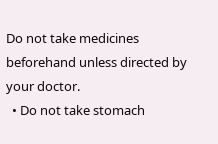Do not take medicines beforehand unless directed by your doctor.
  • Do not take stomach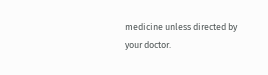medicine unless directed by your doctor.